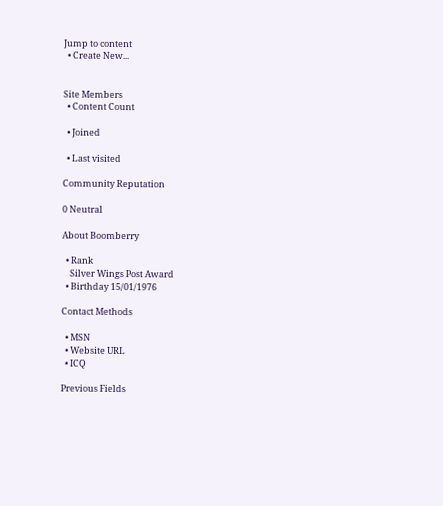Jump to content
  • Create New...


Site Members
  • Content Count

  • Joined

  • Last visited

Community Reputation

0 Neutral

About Boomberry

  • Rank
    Silver Wings Post Award
  • Birthday 15/01/1976

Contact Methods

  • MSN
  • Website URL
  • ICQ

Previous Fields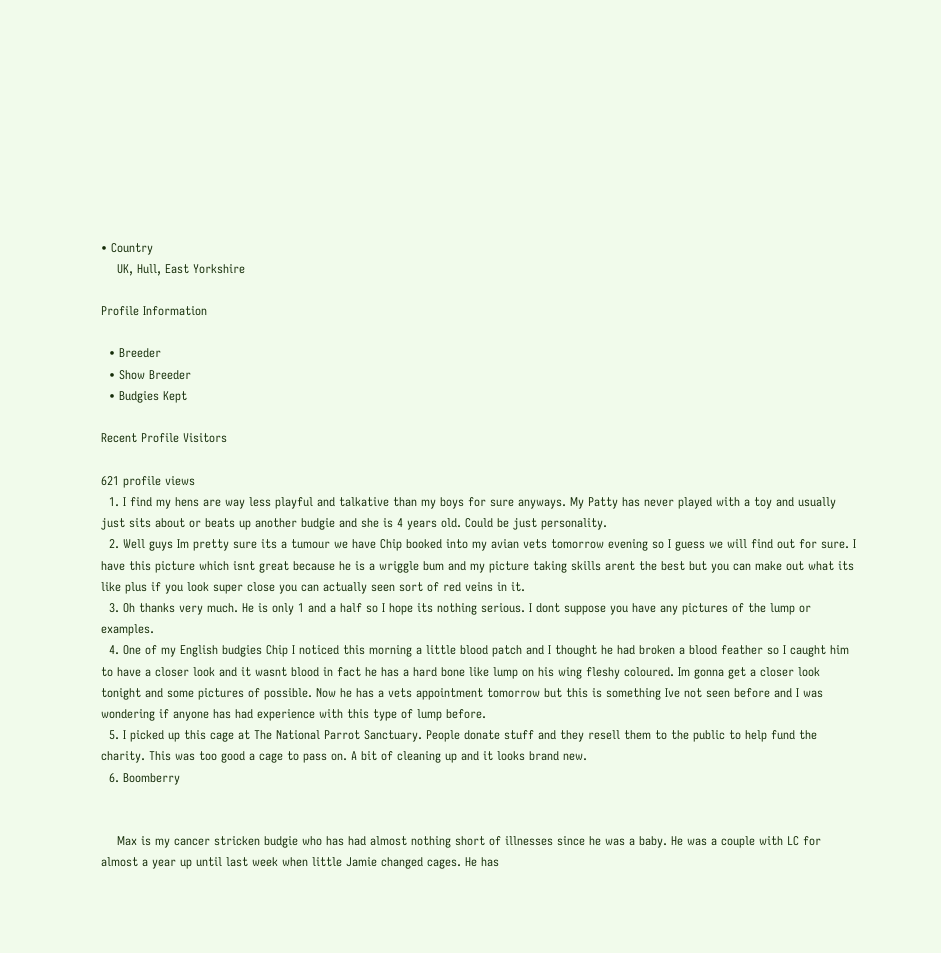• Country
    UK, Hull, East Yorkshire

Profile Information

  • Breeder
  • Show Breeder
  • Budgies Kept

Recent Profile Visitors

621 profile views
  1. I find my hens are way less playful and talkative than my boys for sure anyways. My Patty has never played with a toy and usually just sits about or beats up another budgie and she is 4 years old. Could be just personality.
  2. Well guys Im pretty sure its a tumour we have Chip booked into my avian vets tomorrow evening so I guess we will find out for sure. I have this picture which isnt great because he is a wriggle bum and my picture taking skills arent the best but you can make out what its like plus if you look super close you can actually seen sort of red veins in it.
  3. Oh thanks very much. He is only 1 and a half so I hope its nothing serious. I dont suppose you have any pictures of the lump or examples.
  4. One of my English budgies Chip I noticed this morning a little blood patch and I thought he had broken a blood feather so I caught him to have a closer look and it wasnt blood in fact he has a hard bone like lump on his wing fleshy coloured. Im gonna get a closer look tonight and some pictures of possible. Now he has a vets appointment tomorrow but this is something Ive not seen before and I was wondering if anyone has had experience with this type of lump before.
  5. I picked up this cage at The National Parrot Sanctuary. People donate stuff and they resell them to the public to help fund the charity. This was too good a cage to pass on. A bit of cleaning up and it looks brand new.
  6. Boomberry


    Max is my cancer stricken budgie who has had almost nothing short of illnesses since he was a baby. He was a couple with LC for almost a year up until last week when little Jamie changed cages. He has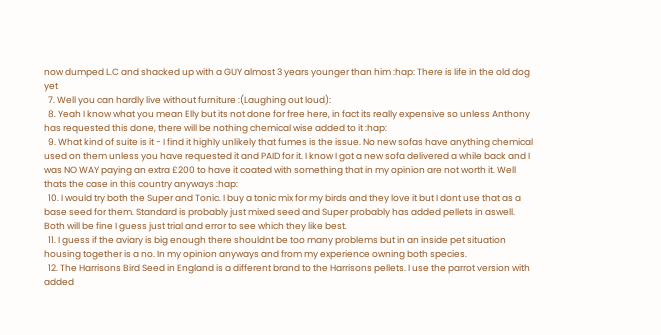now dumped L.C and shacked up with a GUY almost 3 years younger than him :hap: There is life in the old dog yet
  7. Well you can hardly live without furniture :(Laughing out loud):
  8. Yeah I know what you mean Elly but its not done for free here, in fact its really expensive so unless Anthony has requested this done, there will be nothing chemical wise added to it :hap:
  9. What kind of suite is it - I find it highly unlikely that fumes is the issue. No new sofas have anything chemical used on them unless you have requested it and PAID for it. I know I got a new sofa delivered a while back and I was NO WAY paying an extra £200 to have it coated with something that in my opinion are not worth it. Well thats the case in this country anyways :hap:
  10. I would try both the Super and Tonic. I buy a tonic mix for my birds and they love it but I dont use that as a base seed for them. Standard is probably just mixed seed and Super probably has added pellets in aswell. Both will be fine I guess just trial and error to see which they like best.
  11. I guess if the aviary is big enough there shouldnt be too many problems but in an inside pet situation housing together is a no. In my opinion anyways and from my experience owning both species.
  12. The Harrisons Bird Seed in England is a different brand to the Harrisons pellets. I use the parrot version with added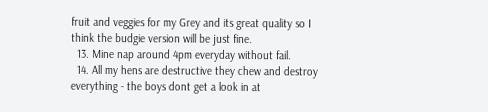fruit and veggies for my Grey and its great quality so I think the budgie version will be just fine.
  13. Mine nap around 4pm everyday without fail.
  14. All my hens are destructive they chew and destroy everything - the boys dont get a look in at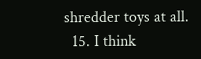shredder toys at all.
  15. I think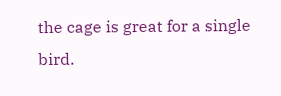the cage is great for a single bird.